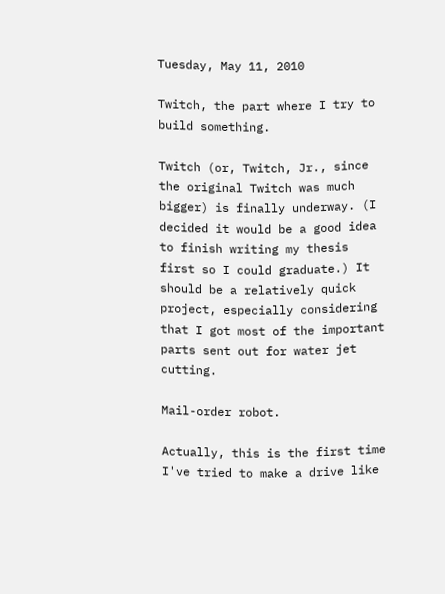Tuesday, May 11, 2010

Twitch, the part where I try to build something.

Twitch (or, Twitch, Jr., since the original Twitch was much bigger) is finally underway. (I decided it would be a good idea to finish writing my thesis first so I could graduate.) It should be a relatively quick project, especially considering that I got most of the important parts sent out for water jet cutting.

Mail-order robot.

Actually, this is the first time I've tried to make a drive like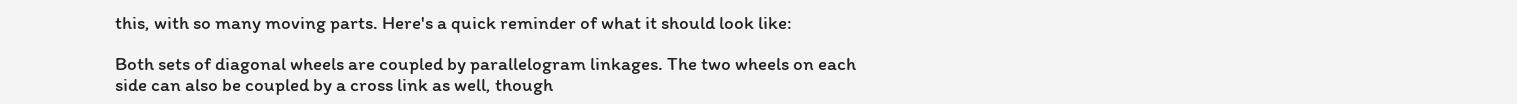this, with so many moving parts. Here's a quick reminder of what it should look like:

Both sets of diagonal wheels are coupled by parallelogram linkages. The two wheels on each side can also be coupled by a cross link as well, though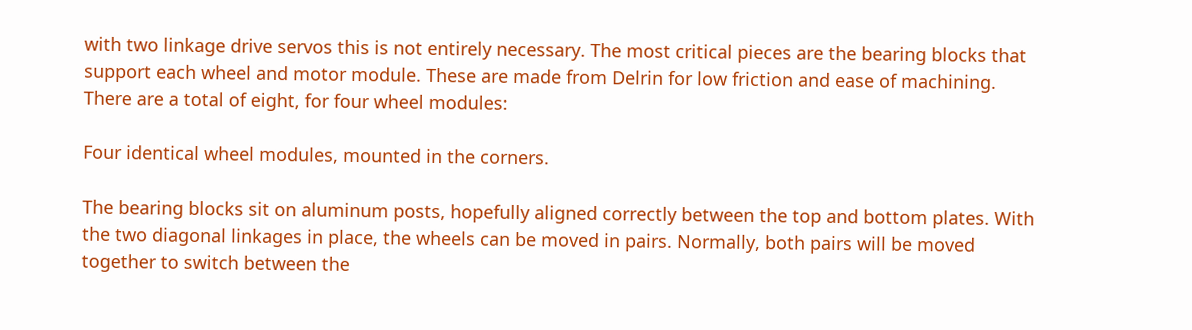with two linkage drive servos this is not entirely necessary. The most critical pieces are the bearing blocks that support each wheel and motor module. These are made from Delrin for low friction and ease of machining. There are a total of eight, for four wheel modules:

Four identical wheel modules, mounted in the corners.

The bearing blocks sit on aluminum posts, hopefully aligned correctly between the top and bottom plates. With the two diagonal linkages in place, the wheels can be moved in pairs. Normally, both pairs will be moved together to switch between the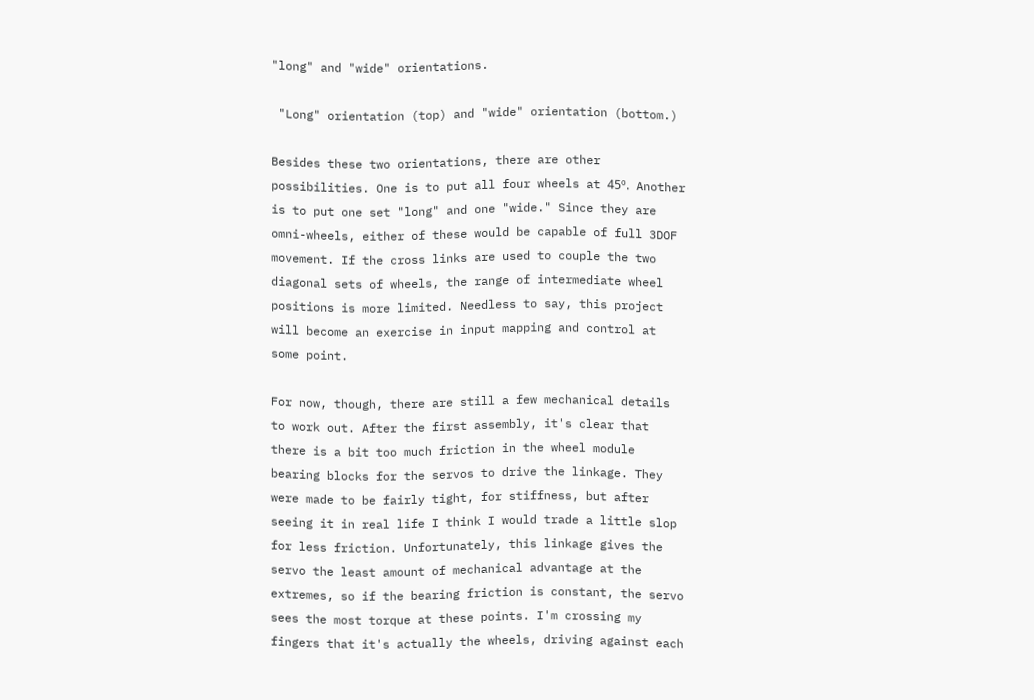"long" and "wide" orientations.

 "Long" orientation (top) and "wide" orientation (bottom.)

Besides these two orientations, there are other possibilities. One is to put all four wheels at 45º. Another is to put one set "long" and one "wide." Since they are omni-wheels, either of these would be capable of full 3DOF movement. If the cross links are used to couple the two diagonal sets of wheels, the range of intermediate wheel positions is more limited. Needless to say, this project will become an exercise in input mapping and control at some point.

For now, though, there are still a few mechanical details to work out. After the first assembly, it's clear that there is a bit too much friction in the wheel module bearing blocks for the servos to drive the linkage. They were made to be fairly tight, for stiffness, but after seeing it in real life I think I would trade a little slop for less friction. Unfortunately, this linkage gives the servo the least amount of mechanical advantage at the extremes, so if the bearing friction is constant, the servo sees the most torque at these points. I'm crossing my fingers that it's actually the wheels, driving against each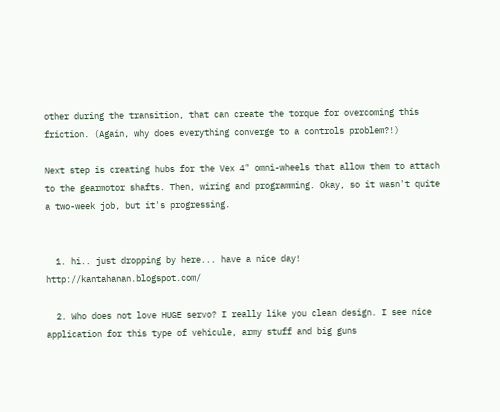other during the transition, that can create the torque for overcoming this friction. (Again, why does everything converge to a controls problem?!)

Next step is creating hubs for the Vex 4" omni-wheels that allow them to attach to the gearmotor shafts. Then, wiring and programming. Okay, so it wasn't quite a two-week job, but it's progressing.


  1. hi.. just dropping by here... have a nice day! http://kantahanan.blogspot.com/

  2. Who does not love HUGE servo? I really like you clean design. I see nice application for this type of vehicule, army stuff and big guns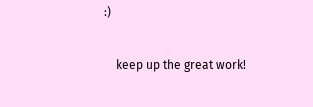:)

    keep up the great work!